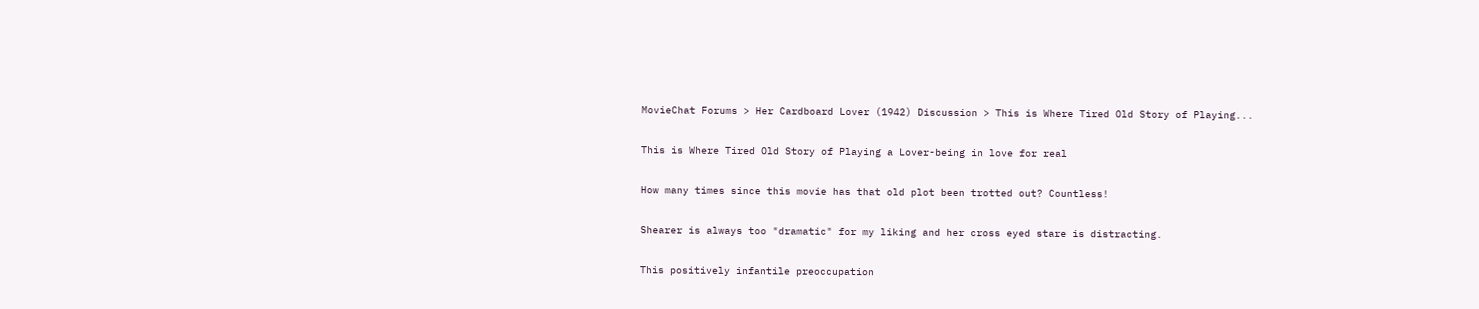MovieChat Forums > Her Cardboard Lover (1942) Discussion > This is Where Tired Old Story of Playing...

This is Where Tired Old Story of Playing a Lover-being in love for real

How many times since this movie has that old plot been trotted out? Countless!

Shearer is always too "dramatic" for my liking and her cross eyed stare is distracting.

This positively infantile preoccupation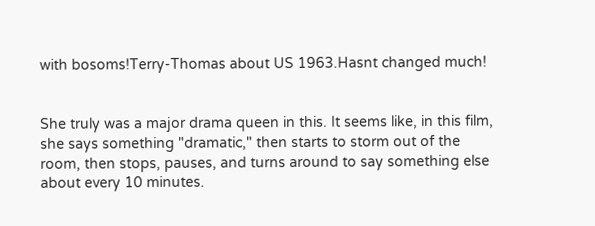with bosoms!Terry-Thomas about US 1963.Hasnt changed much!


She truly was a major drama queen in this. It seems like, in this film, she says something "dramatic," then starts to storm out of the room, then stops, pauses, and turns around to say something else about every 10 minutes.